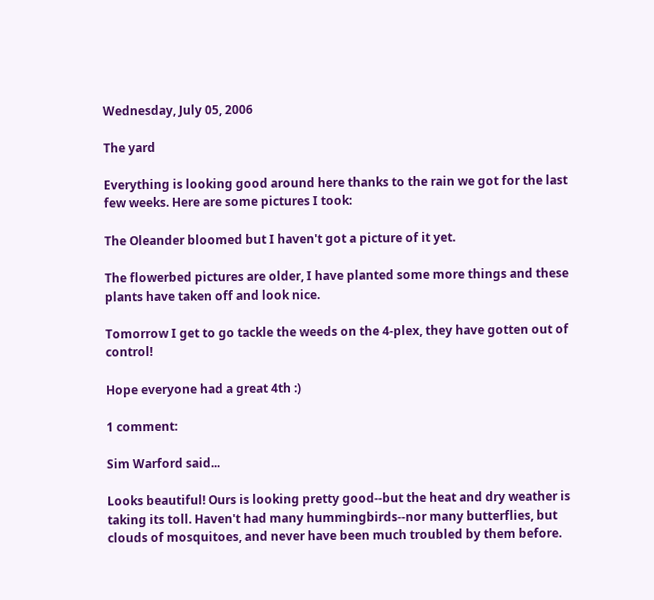Wednesday, July 05, 2006

The yard

Everything is looking good around here thanks to the rain we got for the last few weeks. Here are some pictures I took:

The Oleander bloomed but I haven't got a picture of it yet.

The flowerbed pictures are older, I have planted some more things and these plants have taken off and look nice.

Tomorrow I get to go tackle the weeds on the 4-plex, they have gotten out of control!

Hope everyone had a great 4th :)

1 comment:

Sim Warford said...

Looks beautiful! Ours is looking pretty good--but the heat and dry weather is taking its toll. Haven't had many hummingbirds--nor many butterflies, but clouds of mosquitoes, and never have been much troubled by them before.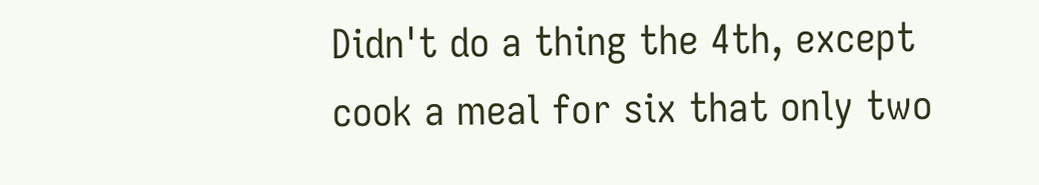Didn't do a thing the 4th, except cook a meal for six that only two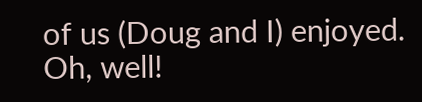of us (Doug and I) enjoyed. Oh, well!